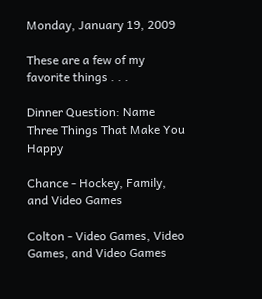Monday, January 19, 2009

These are a few of my favorite things . . .

Dinner Question: Name Three Things That Make You Happy

Chance - Hockey, Family, and Video Games

Colton - Video Games, Video Games, and Video Games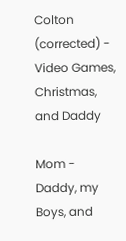Colton (corrected) - Video Games, Christmas, and Daddy

Mom - Daddy, my Boys, and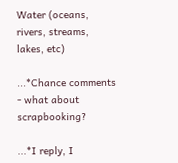Water (oceans, rivers, streams, lakes, etc)

...*Chance comments - what about scrapbooking?

...*I reply, I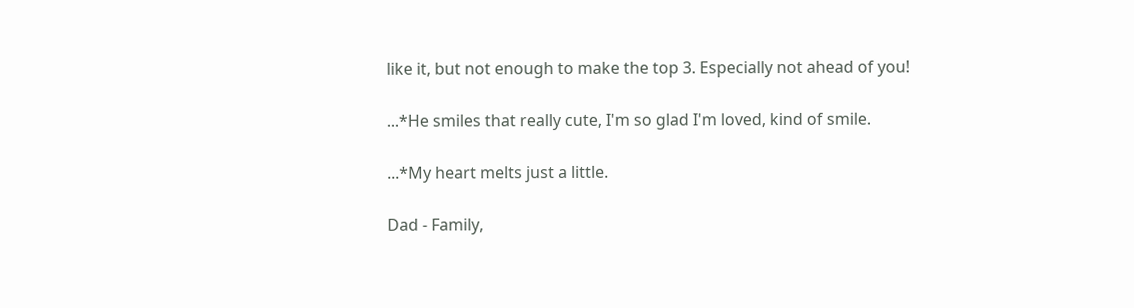like it, but not enough to make the top 3. Especially not ahead of you!

...*He smiles that really cute, I'm so glad I'm loved, kind of smile.

...*My heart melts just a little.

Dad - Family,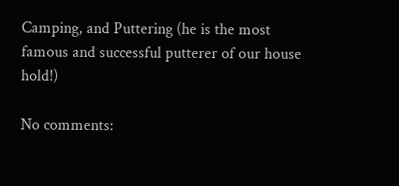Camping, and Puttering (he is the most famous and successful putterer of our house hold!)

No comments: